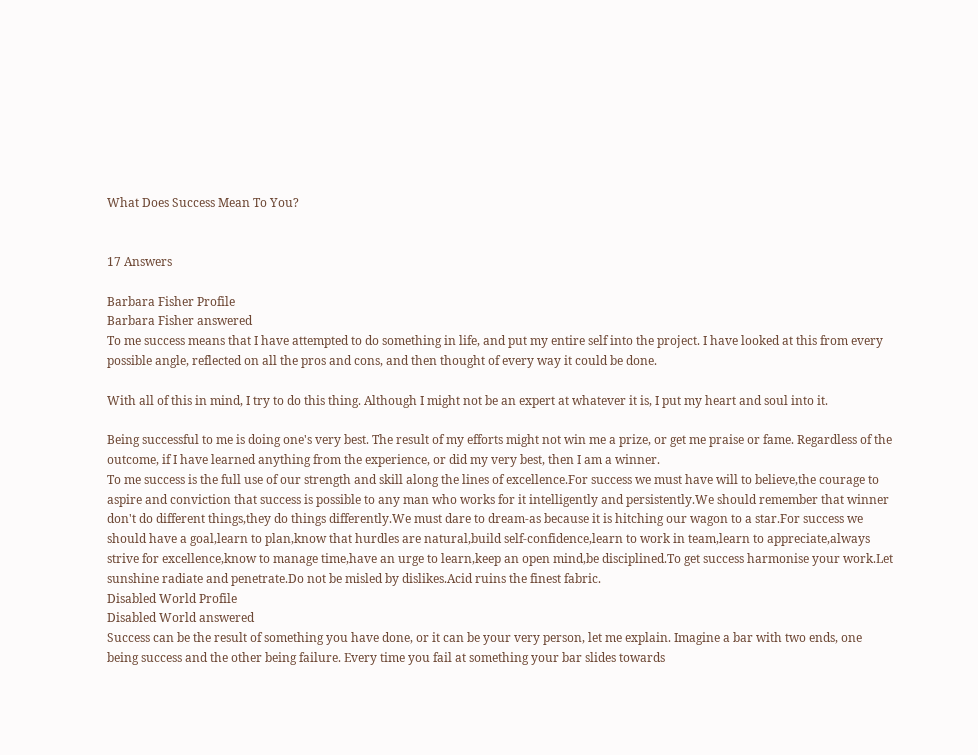What Does Success Mean To You?


17 Answers

Barbara Fisher Profile
Barbara Fisher answered
To me success means that I have attempted to do something in life, and put my entire self into the project. I have looked at this from every possible angle, reflected on all the pros and cons, and then thought of every way it could be done.

With all of this in mind, I try to do this thing. Although I might not be an expert at whatever it is, I put my heart and soul into it.

Being successful to me is doing one's very best. The result of my efforts might not win me a prize, or get me praise or fame. Regardless of the outcome, if I have learned anything from the experience, or did my very best, then I am a winner.
To me success is the full use of our strength and skill along the lines of excellence.For success we must have will to believe,the courage to aspire and conviction that success is possible to any man who works for it intelligently and persistently.We should remember that winner don't do different things,they do things differently.We must dare to dream-as because it is hitching our wagon to a star.For success we should have a goal,learn to plan,know that hurdles are natural,build self-confidence,learn to work in team,learn to appreciate,always strive for excellence,know to manage time,have an urge to learn,keep an open mind,be disciplined.To get success harmonise your work.Let sunshine radiate and penetrate.Do not be misled by dislikes.Acid ruins the finest fabric.
Disabled World Profile
Disabled World answered
Success can be the result of something you have done, or it can be your very person, let me explain. Imagine a bar with two ends, one being success and the other being failure. Every time you fail at something your bar slides towards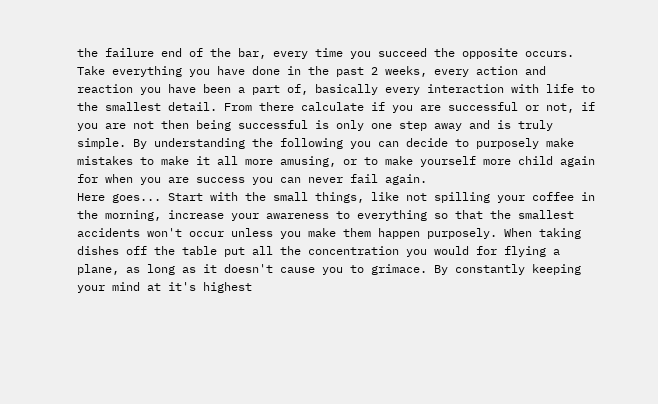the failure end of the bar, every time you succeed the opposite occurs. Take everything you have done in the past 2 weeks, every action and reaction you have been a part of, basically every interaction with life to the smallest detail. From there calculate if you are successful or not, if you are not then being successful is only one step away and is truly simple. By understanding the following you can decide to purposely make mistakes to make it all more amusing, or to make yourself more child again for when you are success you can never fail again.
Here goes... Start with the small things, like not spilling your coffee in the morning, increase your awareness to everything so that the smallest accidents won't occur unless you make them happen purposely. When taking dishes off the table put all the concentration you would for flying a plane, as long as it doesn't cause you to grimace. By constantly keeping your mind at it's highest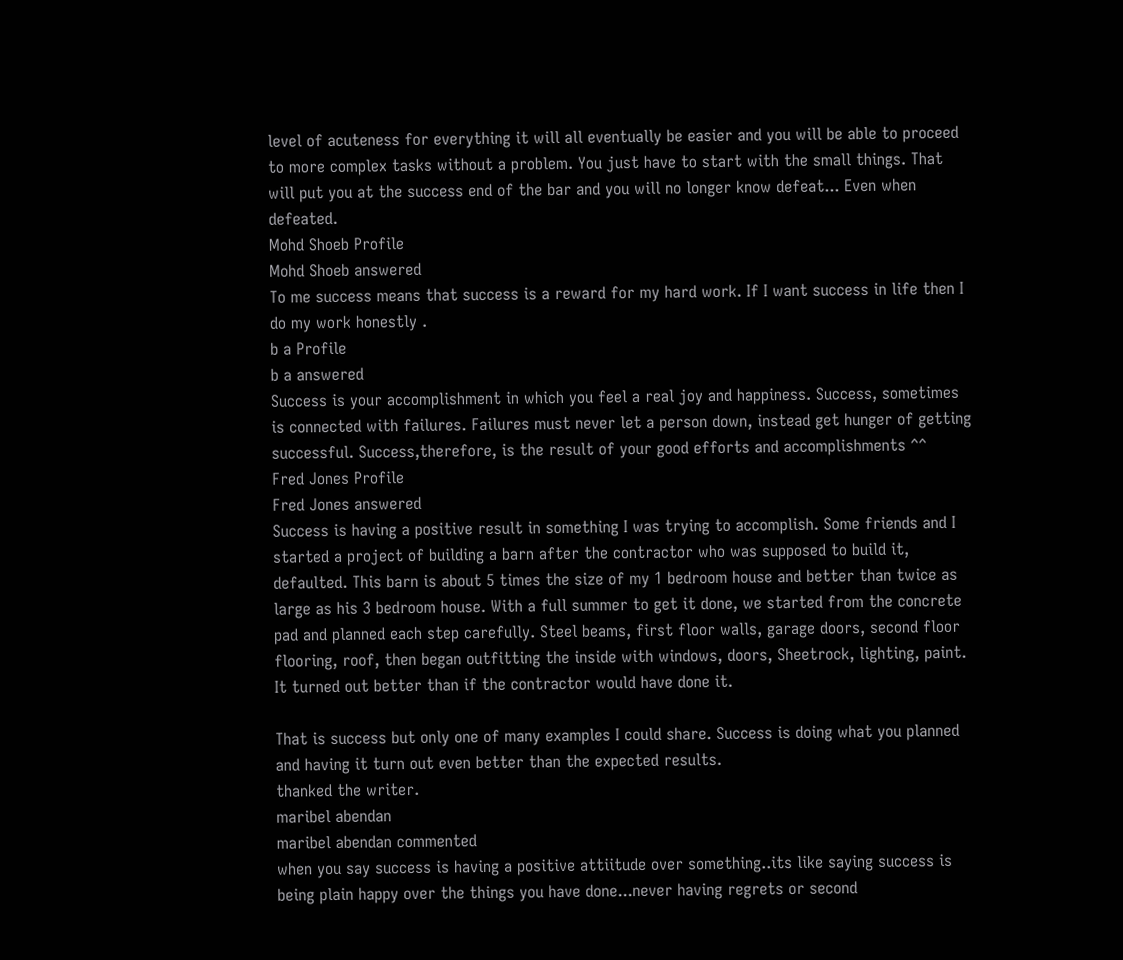level of acuteness for everything it will all eventually be easier and you will be able to proceed to more complex tasks without a problem. You just have to start with the small things. That will put you at the success end of the bar and you will no longer know defeat... Even when defeated.
Mohd Shoeb Profile
Mohd Shoeb answered
To me success means that success is a reward for my hard work. If I want success in life then I do my work honestly .
b a Profile
b a answered
Success is your accomplishment in which you feel a real joy and happiness. Success, sometimes is connected with failures. Failures must never let a person down, instead get hunger of getting successful. Success,therefore, is the result of your good efforts and accomplishments ^^
Fred Jones Profile
Fred Jones answered
Success is having a positive result in something I was trying to accomplish. Some friends and I started a project of building a barn after the contractor who was supposed to build it, defaulted. This barn is about 5 times the size of my 1 bedroom house and better than twice as large as his 3 bedroom house. With a full summer to get it done, we started from the concrete pad and planned each step carefully. Steel beams, first floor walls, garage doors, second floor flooring, roof, then began outfitting the inside with windows, doors, Sheetrock, lighting, paint. It turned out better than if the contractor would have done it.

That is success but only one of many examples I could share. Success is doing what you planned and having it turn out even better than the expected results.
thanked the writer.
maribel abendan
maribel abendan commented
when you say success is having a positive attiitude over something..its like saying success is being plain happy over the things you have done...never having regrets or second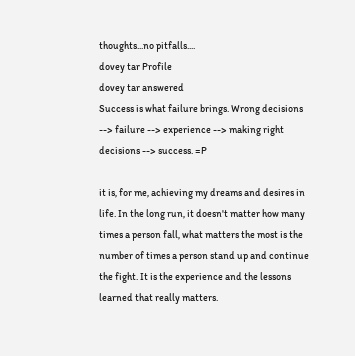thoughts...no pitfalls....
dovey tar Profile
dovey tar answered
Success is what failure brings. Wrong decisions --> failure --> experience --> making right decisions --> success. =P

it is, for me, achieving my dreams and desires in life. In the long run, it doesn't matter how many times a person fall, what matters the most is the number of times a person stand up and continue the fight. It is the experience and the lessons learned that really matters.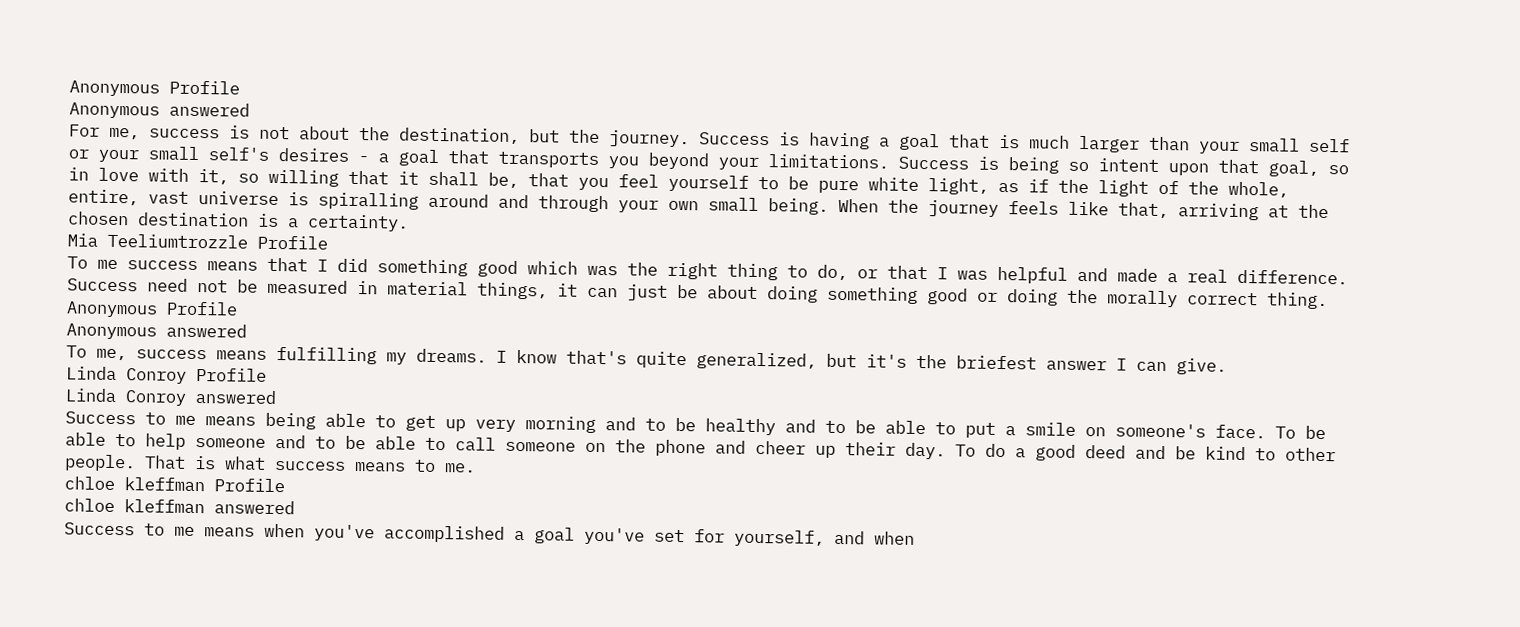Anonymous Profile
Anonymous answered
For me, success is not about the destination, but the journey. Success is having a goal that is much larger than your small self or your small self's desires - a goal that transports you beyond your limitations. Success is being so intent upon that goal, so in love with it, so willing that it shall be, that you feel yourself to be pure white light, as if the light of the whole, entire, vast universe is spiralling around and through your own small being. When the journey feels like that, arriving at the chosen destination is a certainty.
Mia Teeliumtrozzle Profile
To me success means that I did something good which was the right thing to do, or that I was helpful and made a real difference. Success need not be measured in material things, it can just be about doing something good or doing the morally correct thing.
Anonymous Profile
Anonymous answered
To me, success means fulfilling my dreams. I know that's quite generalized, but it's the briefest answer I can give.
Linda Conroy Profile
Linda Conroy answered
Success to me means being able to get up very morning and to be healthy and to be able to put a smile on someone's face. To be able to help someone and to be able to call someone on the phone and cheer up their day. To do a good deed and be kind to other people. That is what success means to me.
chloe kleffman Profile
chloe kleffman answered
Success to me means when you've accomplished a goal you've set for yourself, and when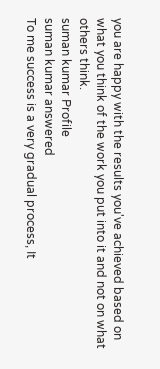you are happy with the results you've achieved based on what you think of the work you put into it and not on what others think.
suman kumar Profile
suman kumar answered
To me success is a very gradual process, It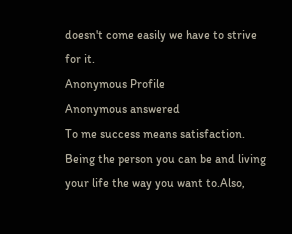doesn't come easily we have to strive for it.
Anonymous Profile
Anonymous answered
To me success means satisfaction. Being the person you can be and living your life the way you want to.Also,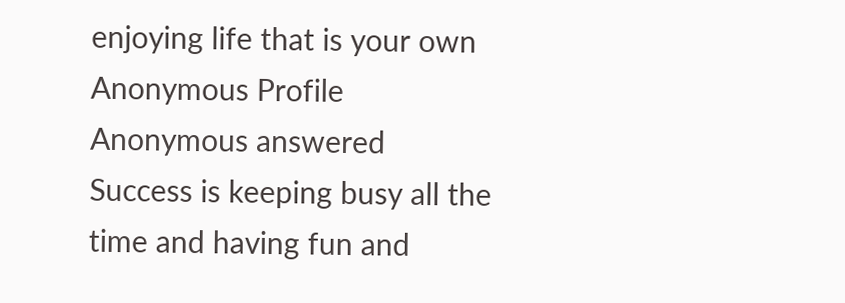enjoying life that is your own
Anonymous Profile
Anonymous answered
Success is keeping busy all the time and having fun and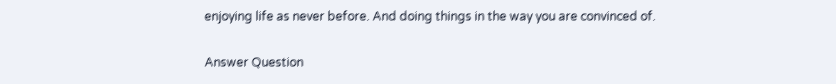enjoying life as never before. And doing things in the way you are convinced of.

Answer Question